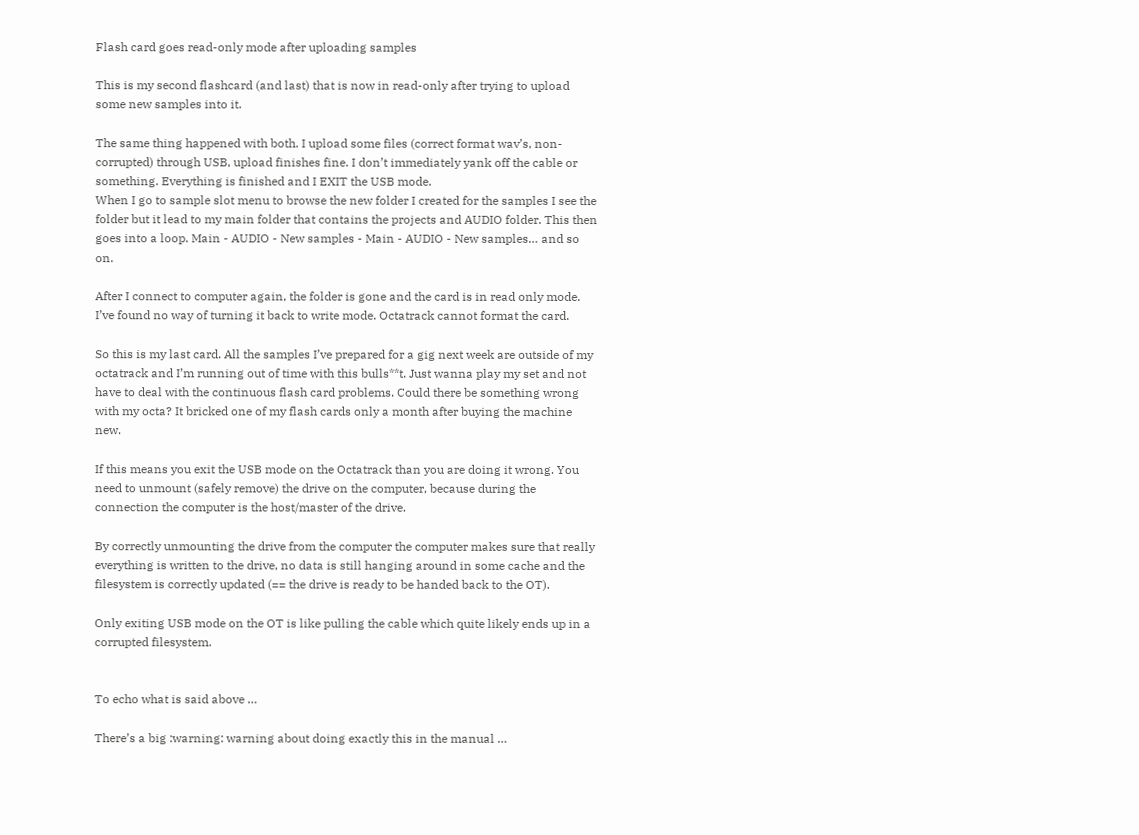Flash card goes read-only mode after uploading samples

This is my second flashcard (and last) that is now in read-only after trying to upload some new samples into it.

The same thing happened with both. I upload some files (correct format wav’s, non-corrupted) through USB, upload finishes fine. I don’t immediately yank off the cable or something. Everything is finished and I EXIT the USB mode.
When I go to sample slot menu to browse the new folder I created for the samples I see the folder but it lead to my main folder that contains the projects and AUDIO folder. This then goes into a loop. Main - AUDIO - New samples - Main - AUDIO - New samples… and so on.

After I connect to computer again, the folder is gone and the card is in read only mode. I’ve found no way of turning it back to write mode. Octatrack cannot format the card.

So this is my last card. All the samples I’ve prepared for a gig next week are outside of my octatrack and I’m running out of time with this bulls**t. Just wanna play my set and not have to deal with the continuous flash card problems. Could there be something wrong with my octa? It bricked one of my flash cards only a month after buying the machine new.

If this means you exit the USB mode on the Octatrack than you are doing it wrong. You need to unmount (safely remove) the drive on the computer, because during the connection the computer is the host/master of the drive.

By correctly unmounting the drive from the computer the computer makes sure that really everything is written to the drive, no data is still hanging around in some cache and the filesystem is correctly updated (== the drive is ready to be handed back to the OT).

Only exiting USB mode on the OT is like pulling the cable which quite likely ends up in a corrupted filesystem.


To echo what is said above …

There’s a big :warning: warning about doing exactly this in the manual …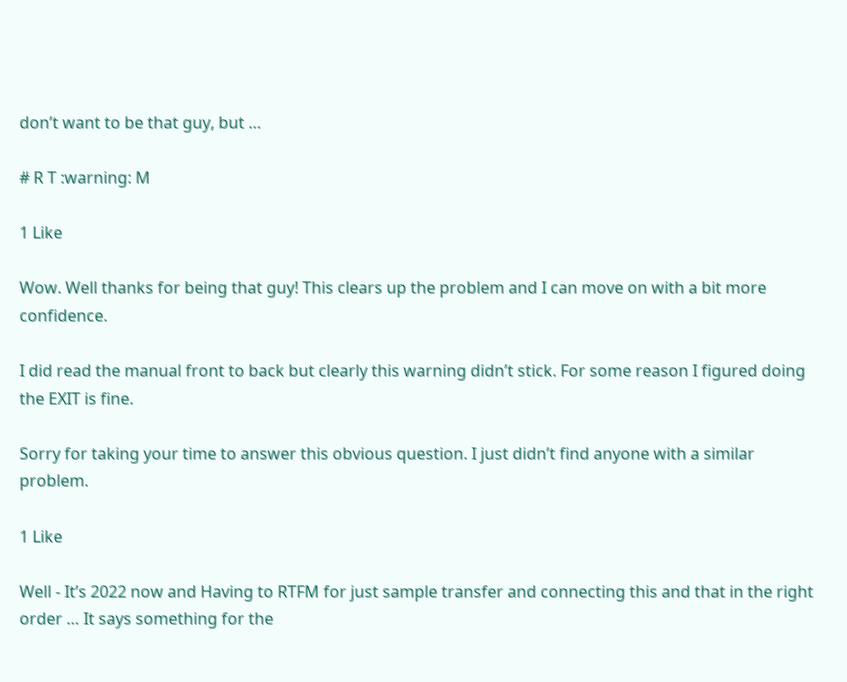don’t want to be that guy, but …

# R T :warning: M

1 Like

Wow. Well thanks for being that guy! This clears up the problem and I can move on with a bit more confidence.

I did read the manual front to back but clearly this warning didn’t stick. For some reason I figured doing the EXIT is fine.

Sorry for taking your time to answer this obvious question. I just didn’t find anyone with a similar problem.

1 Like

Well - It’s 2022 now and Having to RTFM for just sample transfer and connecting this and that in the right order … It says something for the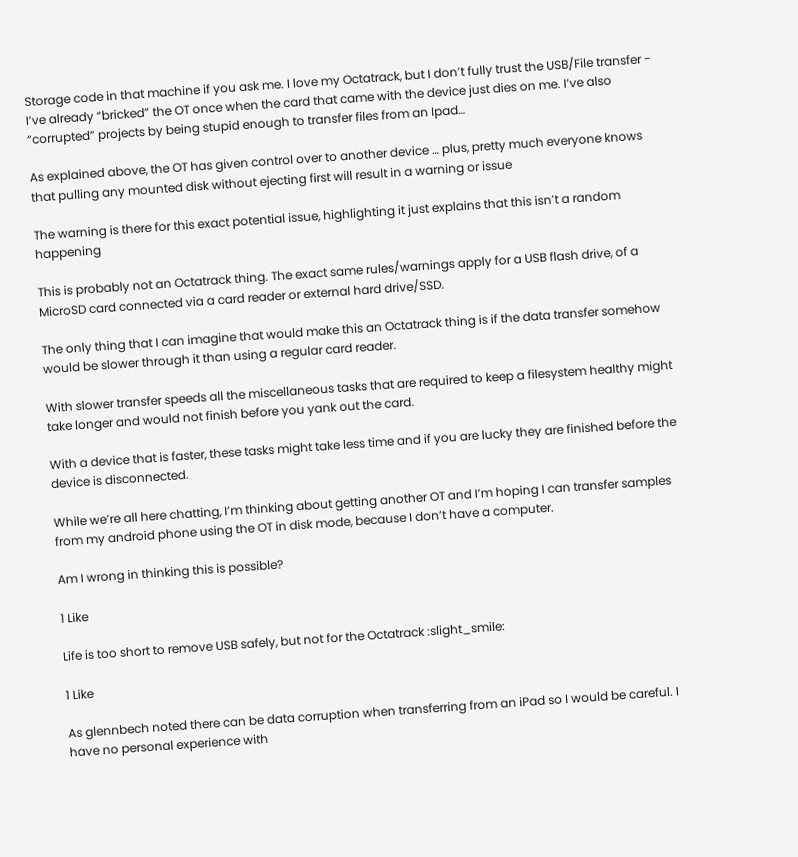Storage code in that machine if you ask me. I love my Octatrack, but I don’t fully trust the USB/File transfer - I’ve already “bricked” the OT once when the card that came with the device just dies on me. I’ve also “corrupted” projects by being stupid enough to transfer files from an Ipad…

As explained above, the OT has given control over to another device … plus, pretty much everyone knows that pulling any mounted disk without ejecting first will result in a warning or issue

The warning is there for this exact potential issue, highlighting it just explains that this isn’t a random happening

This is probably not an Octatrack thing. The exact same rules/warnings apply for a USB flash drive, of a MicroSD card connected via a card reader or external hard drive/SSD.

The only thing that I can imagine that would make this an Octatrack thing is if the data transfer somehow would be slower through it than using a regular card reader.

With slower transfer speeds all the miscellaneous tasks that are required to keep a filesystem healthy might take longer and would not finish before you yank out the card.

With a device that is faster, these tasks might take less time and if you are lucky they are finished before the device is disconnected.

While we’re all here chatting, I’m thinking about getting another OT and I’m hoping I can transfer samples from my android phone using the OT in disk mode, because I don’t have a computer.

Am I wrong in thinking this is possible?

1 Like

Life is too short to remove USB safely, but not for the Octatrack :slight_smile:

1 Like

As glennbech noted there can be data corruption when transferring from an iPad so I would be careful. I have no personal experience with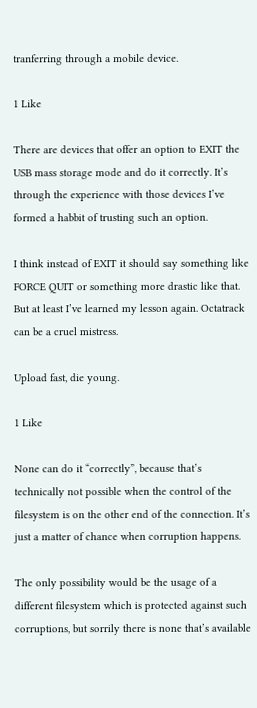tranferring through a mobile device.

1 Like

There are devices that offer an option to EXIT the USB mass storage mode and do it correctly. It’s through the experience with those devices I’ve formed a habbit of trusting such an option.

I think instead of EXIT it should say something like FORCE QUIT or something more drastic like that. But at least I’ve learned my lesson again. Octatrack can be a cruel mistress.

Upload fast, die young.

1 Like

None can do it “correctly”, because that’s technically not possible when the control of the filesystem is on the other end of the connection. It’s just a matter of chance when corruption happens.

The only possibility would be the usage of a different filesystem which is protected against such corruptions, but sorrily there is none that’s available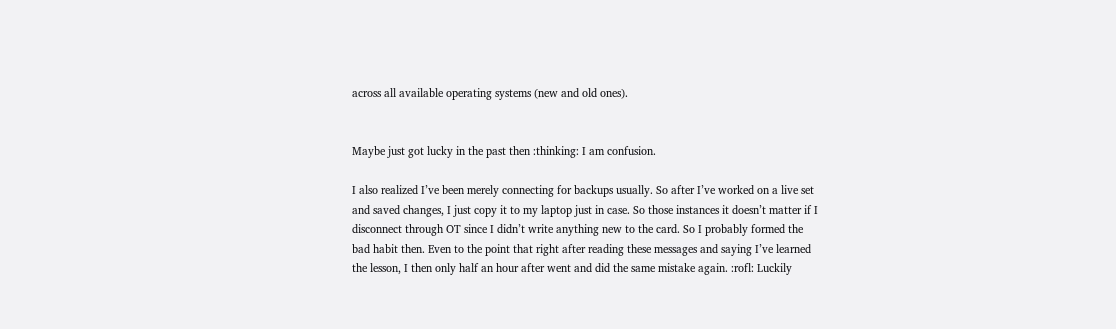across all available operating systems (new and old ones).


Maybe just got lucky in the past then :thinking: I am confusion.

I also realized I’ve been merely connecting for backups usually. So after I’ve worked on a live set and saved changes, I just copy it to my laptop just in case. So those instances it doesn’t matter if I disconnect through OT since I didn’t write anything new to the card. So I probably formed the bad habit then. Even to the point that right after reading these messages and saying I’ve learned the lesson, I then only half an hour after went and did the same mistake again. :rofl: Luckily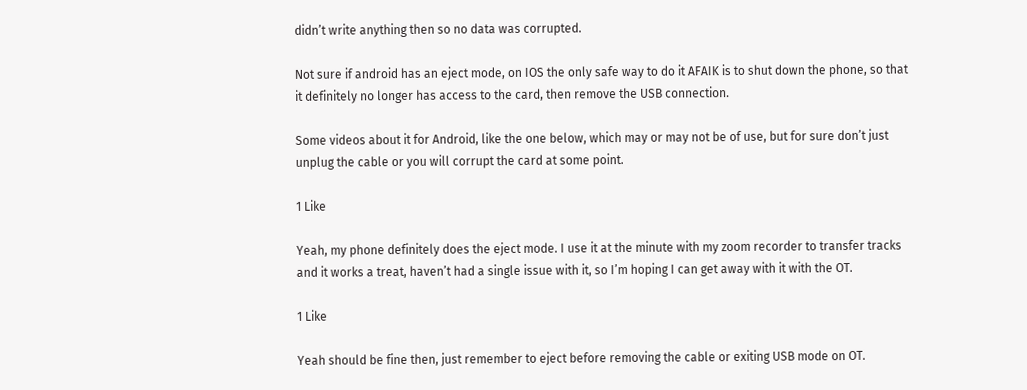didn’t write anything then so no data was corrupted.

Not sure if android has an eject mode, on IOS the only safe way to do it AFAIK is to shut down the phone, so that it definitely no longer has access to the card, then remove the USB connection.

Some videos about it for Android, like the one below, which may or may not be of use, but for sure don’t just unplug the cable or you will corrupt the card at some point.

1 Like

Yeah, my phone definitely does the eject mode. I use it at the minute with my zoom recorder to transfer tracks and it works a treat, haven’t had a single issue with it, so I’m hoping I can get away with it with the OT.

1 Like

Yeah should be fine then, just remember to eject before removing the cable or exiting USB mode on OT.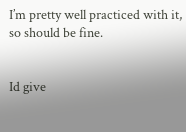I’m pretty well practiced with it, so should be fine.


Id give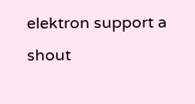elektron support a shout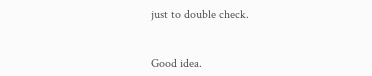just to double check.


Good idea.